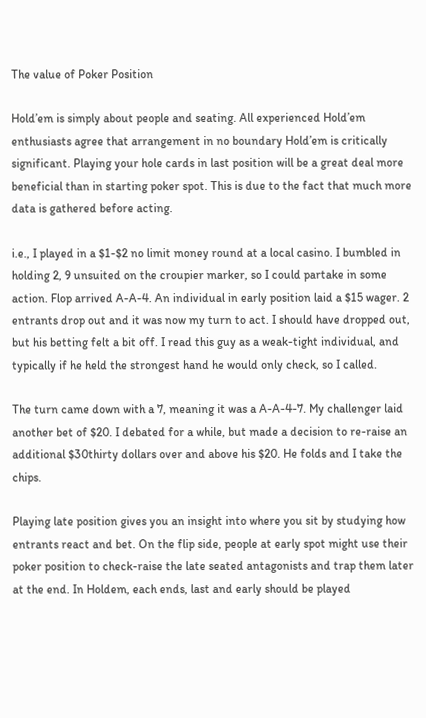The value of Poker Position

Hold’em is simply about people and seating. All experienced Hold’em enthusiasts agree that arrangement in no boundary Hold’em is critically significant. Playing your hole cards in last position will be a great deal more beneficial than in starting poker spot. This is due to the fact that much more data is gathered before acting.

i.e., I played in a $1-$2 no limit money round at a local casino. I bumbled in holding 2, 9 unsuited on the croupier marker, so I could partake in some action. Flop arrived A-A-4. An individual in early position laid a $15 wager. 2 entrants drop out and it was now my turn to act. I should have dropped out, but his betting felt a bit off. I read this guy as a weak-tight individual, and typically if he held the strongest hand he would only check, so I called.

The turn came down with a 7, meaning it was a A-A-4-7. My challenger laid another bet of $20. I debated for a while, but made a decision to re-raise an additional $30thirty dollars over and above his $20. He folds and I take the chips.

Playing late position gives you an insight into where you sit by studying how entrants react and bet. On the flip side, people at early spot might use their poker position to check-raise the late seated antagonists and trap them later at the end. In Holdem, each ends, last and early should be played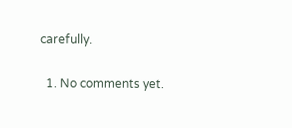carefully.

  1. No comments yet.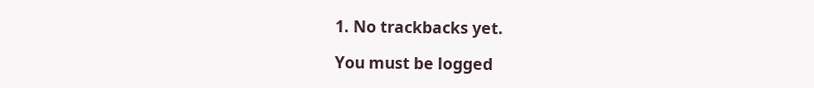1. No trackbacks yet.

You must be logged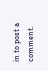in to post a comment.